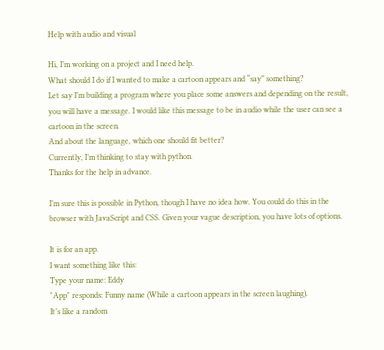Help with audio and visual

Hi, I’m working on a project and I need help.
What should I do if I wanted to make a cartoon appears and “say” something?
Let say I’m building a program where you place some answers and depending on the result, you will have a message. I would like this message to be in audio while the user can see a cartoon in the screen.
And about the language, which one should fit better?
Currently, I’m thinking to stay with python.
Thanks for the help in advance.

I’m sure this is possible in Python, though I have no idea how. You could do this in the browser with JavaScript and CSS. Given your vague description, you have lots of options.

It is for an app.
I want something like this:
Type your name: Eddy
"App" responds: Funny name (While a cartoon appears in the screen laughing).
It’s like a random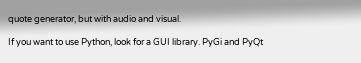quote generator, but with audio and visual.

If you want to use Python, look for a GUI library. PyGi and PyQt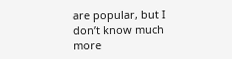are popular, but I don’t know much more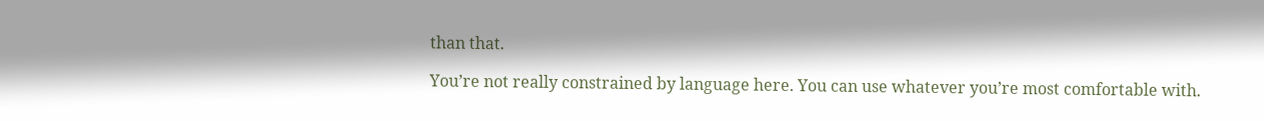than that.

You’re not really constrained by language here. You can use whatever you’re most comfortable with.